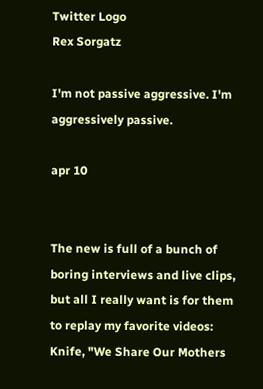Twitter Logo
Rex Sorgatz

I'm not passive aggressive. I'm aggressively passive.

apr 10


The new is full of a bunch of boring interviews and live clips, but all I really want is for them to replay my favorite videos: Knife, "We Share Our Mothers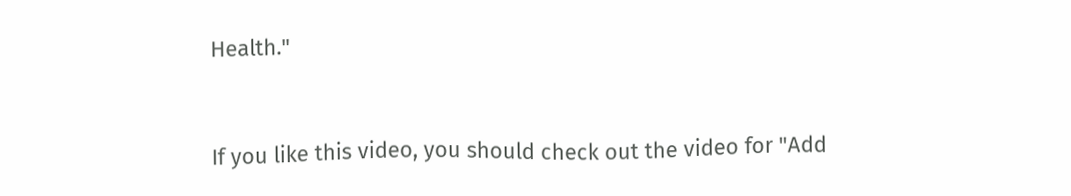Health."


If you like this video, you should check out the video for "Add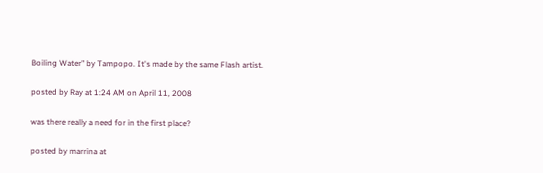Boiling Water" by Tampopo. It's made by the same Flash artist.

posted by Ray at 1:24 AM on April 11, 2008

was there really a need for in the first place?

posted by marrina at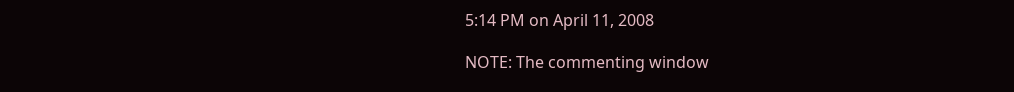5:14 PM on April 11, 2008

NOTE: The commenting window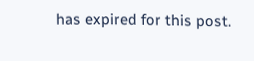has expired for this post.